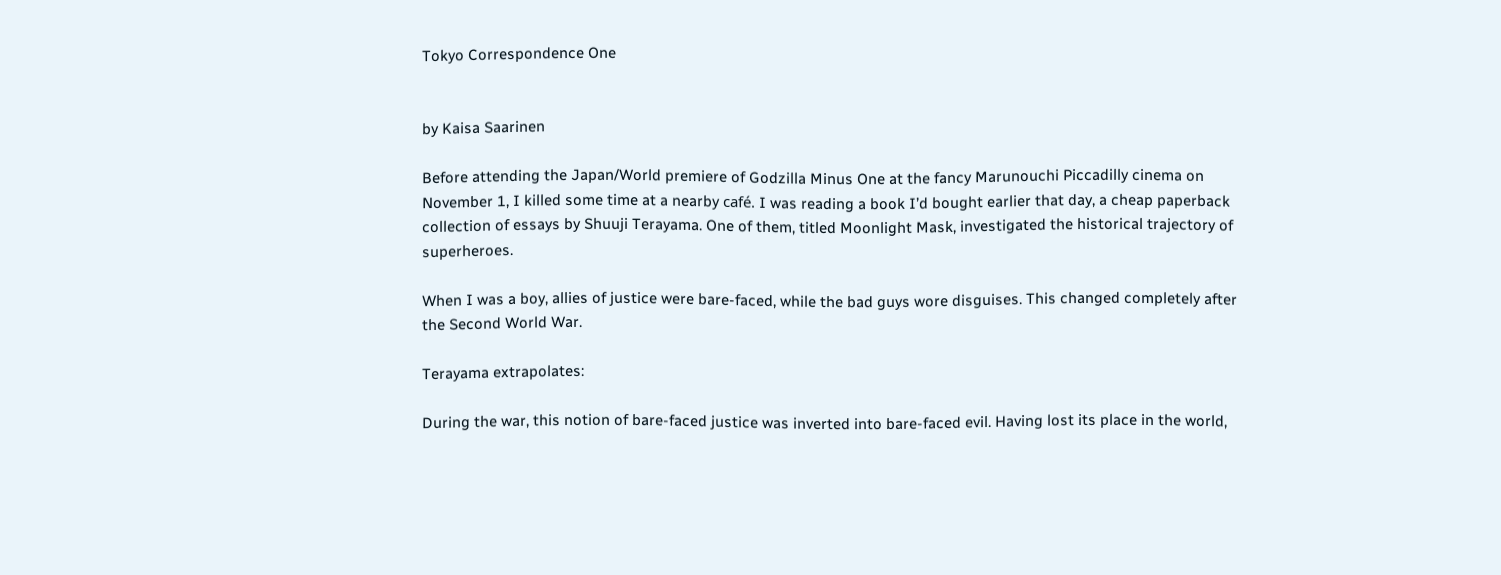Tokyo Correspondence One


by Kaisa Saarinen

Before attending the Japan/World premiere of Godzilla Minus One at the fancy Marunouchi Piccadilly cinema on November 1, I killed some time at a nearby café. I was reading a book I’d bought earlier that day, a cheap paperback collection of essays by Shuuji Terayama. One of them, titled Moonlight Mask, investigated the historical trajectory of superheroes.

When I was a boy, allies of justice were bare-faced, while the bad guys wore disguises. This changed completely after the Second World War.

Terayama extrapolates:

During the war, this notion of bare-faced justice was inverted into bare-faced evil. Having lost its place in the world,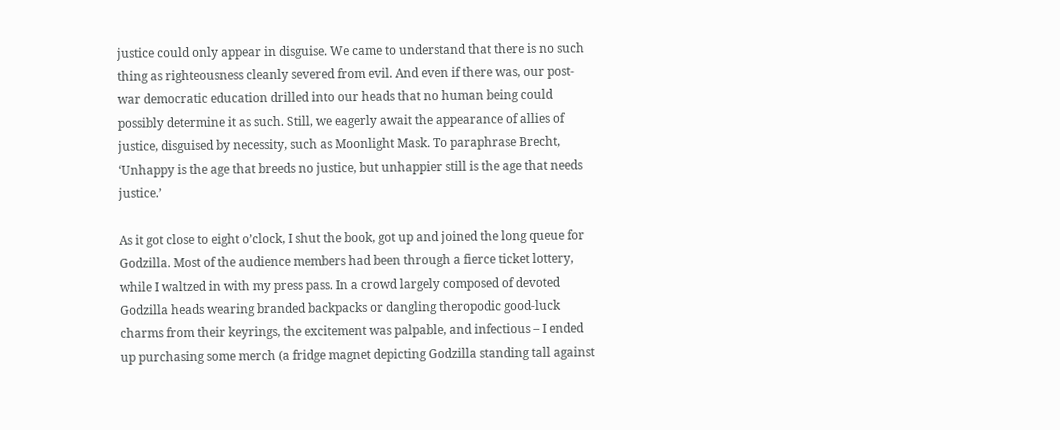justice could only appear in disguise. We came to understand that there is no such thing as righteousness cleanly severed from evil. And even if there was, our post-war democratic education drilled into our heads that no human being could possibly determine it as such. Still, we eagerly await the appearance of allies of justice, disguised by necessity, such as Moonlight Mask. To paraphrase Brecht, ‘Unhappy is the age that breeds no justice, but unhappier still is the age that needs justice.’

As it got close to eight o’clock, I shut the book, got up and joined the long queue for Godzilla. Most of the audience members had been through a fierce ticket lottery, while I waltzed in with my press pass. In a crowd largely composed of devoted Godzilla heads wearing branded backpacks or dangling theropodic good-luck charms from their keyrings, the excitement was palpable, and infectious – I ended up purchasing some merch (a fridge magnet depicting Godzilla standing tall against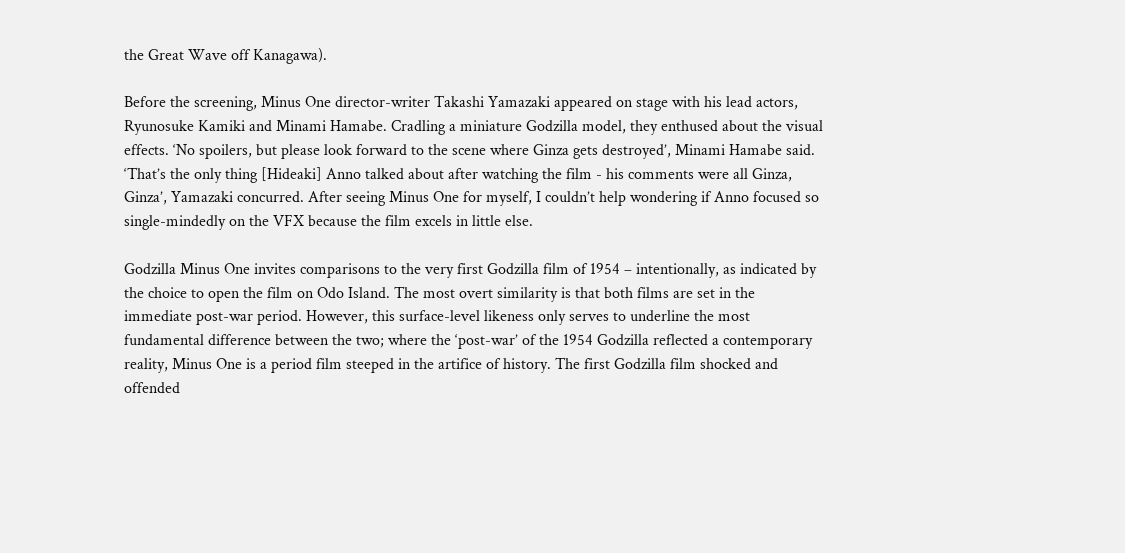the Great Wave off Kanagawa).

Before the screening, Minus One director-writer Takashi Yamazaki appeared on stage with his lead actors, Ryunosuke Kamiki and Minami Hamabe. Cradling a miniature Godzilla model, they enthused about the visual effects. ‘No spoilers, but please look forward to the scene where Ginza gets destroyed’, Minami Hamabe said. ‘That’s the only thing [Hideaki] Anno talked about after watching the film - his comments were all Ginza, Ginza’, Yamazaki concurred. After seeing Minus One for myself, I couldn’t help wondering if Anno focused so single-mindedly on the VFX because the film excels in little else.

Godzilla Minus One invites comparisons to the very first Godzilla film of 1954 – intentionally, as indicated by the choice to open the film on Odo Island. The most overt similarity is that both films are set in the immediate post-war period. However, this surface-level likeness only serves to underline the most fundamental difference between the two; where the ‘post-war’ of the 1954 Godzilla reflected a contemporary reality, Minus One is a period film steeped in the artifice of history. The first Godzilla film shocked and offended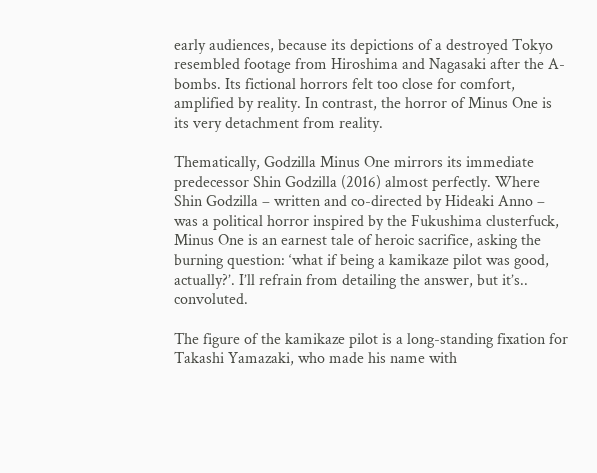early audiences, because its depictions of a destroyed Tokyo resembled footage from Hiroshima and Nagasaki after the A-bombs. Its fictional horrors felt too close for comfort, amplified by reality. In contrast, the horror of Minus One is its very detachment from reality.

Thematically, Godzilla Minus One mirrors its immediate predecessor Shin Godzilla (2016) almost perfectly. Where Shin Godzilla – written and co-directed by Hideaki Anno – was a political horror inspired by the Fukushima clusterfuck, Minus One is an earnest tale of heroic sacrifice, asking the burning question: ‘what if being a kamikaze pilot was good, actually?’. I’ll refrain from detailing the answer, but it’s.. convoluted.

The figure of the kamikaze pilot is a long-standing fixation for Takashi Yamazaki, who made his name with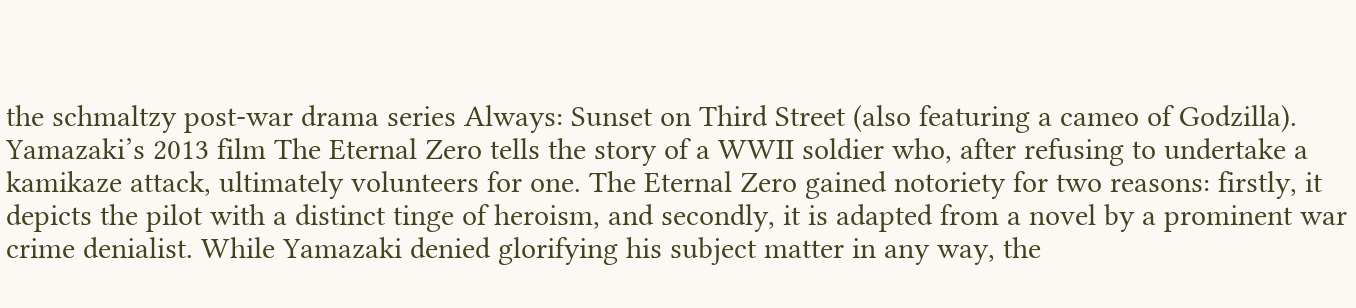the schmaltzy post-war drama series Always: Sunset on Third Street (also featuring a cameo of Godzilla). Yamazaki’s 2013 film The Eternal Zero tells the story of a WWII soldier who, after refusing to undertake a kamikaze attack, ultimately volunteers for one. The Eternal Zero gained notoriety for two reasons: firstly, it depicts the pilot with a distinct tinge of heroism, and secondly, it is adapted from a novel by a prominent war crime denialist. While Yamazaki denied glorifying his subject matter in any way, the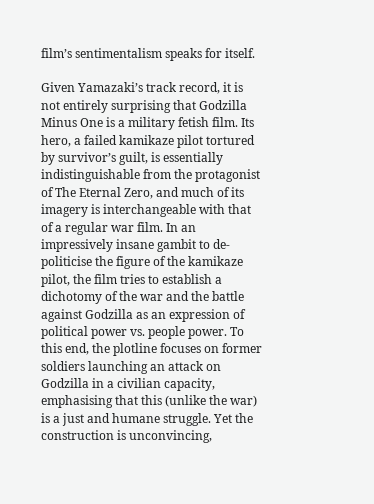film’s sentimentalism speaks for itself.

Given Yamazaki’s track record, it is not entirely surprising that Godzilla Minus One is a military fetish film. Its hero, a failed kamikaze pilot tortured by survivor’s guilt, is essentially indistinguishable from the protagonist of The Eternal Zero, and much of its imagery is interchangeable with that of a regular war film. In an impressively insane gambit to de-politicise the figure of the kamikaze pilot, the film tries to establish a dichotomy of the war and the battle against Godzilla as an expression of political power vs. people power. To this end, the plotline focuses on former soldiers launching an attack on Godzilla in a civilian capacity, emphasising that this (unlike the war) is a just and humane struggle. Yet the construction is unconvincing,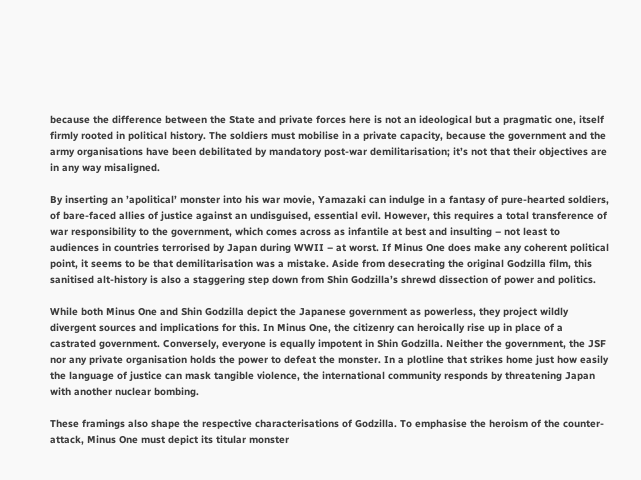because the difference between the State and private forces here is not an ideological but a pragmatic one, itself firmly rooted in political history. The soldiers must mobilise in a private capacity, because the government and the army organisations have been debilitated by mandatory post-war demilitarisation; it’s not that their objectives are in any way misaligned.

By inserting an ’apolitical’ monster into his war movie, Yamazaki can indulge in a fantasy of pure-hearted soldiers, of bare-faced allies of justice against an undisguised, essential evil. However, this requires a total transference of war responsibility to the government, which comes across as infantile at best and insulting – not least to audiences in countries terrorised by Japan during WWII – at worst. If Minus One does make any coherent political point, it seems to be that demilitarisation was a mistake. Aside from desecrating the original Godzilla film, this sanitised alt-history is also a staggering step down from Shin Godzilla’s shrewd dissection of power and politics.

While both Minus One and Shin Godzilla depict the Japanese government as powerless, they project wildly divergent sources and implications for this. In Minus One, the citizenry can heroically rise up in place of a castrated government. Conversely, everyone is equally impotent in Shin Godzilla. Neither the government, the JSF nor any private organisation holds the power to defeat the monster. In a plotline that strikes home just how easily the language of justice can mask tangible violence, the international community responds by threatening Japan with another nuclear bombing.

These framings also shape the respective characterisations of Godzilla. To emphasise the heroism of the counter-attack, Minus One must depict its titular monster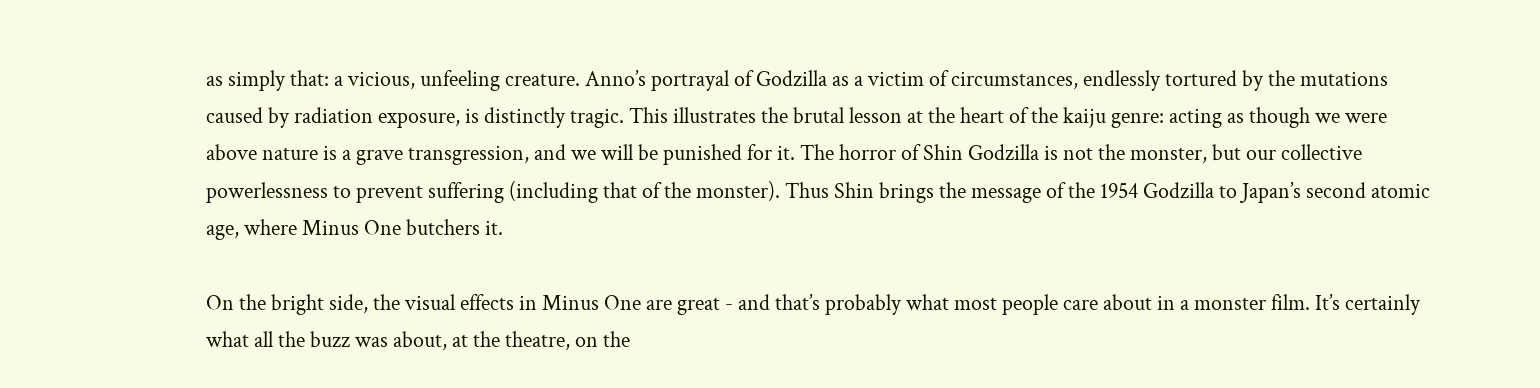as simply that: a vicious, unfeeling creature. Anno’s portrayal of Godzilla as a victim of circumstances, endlessly tortured by the mutations caused by radiation exposure, is distinctly tragic. This illustrates the brutal lesson at the heart of the kaiju genre: acting as though we were above nature is a grave transgression, and we will be punished for it. The horror of Shin Godzilla is not the monster, but our collective powerlessness to prevent suffering (including that of the monster). Thus Shin brings the message of the 1954 Godzilla to Japan’s second atomic age, where Minus One butchers it.

On the bright side, the visual effects in Minus One are great - and that’s probably what most people care about in a monster film. It’s certainly what all the buzz was about, at the theatre, on the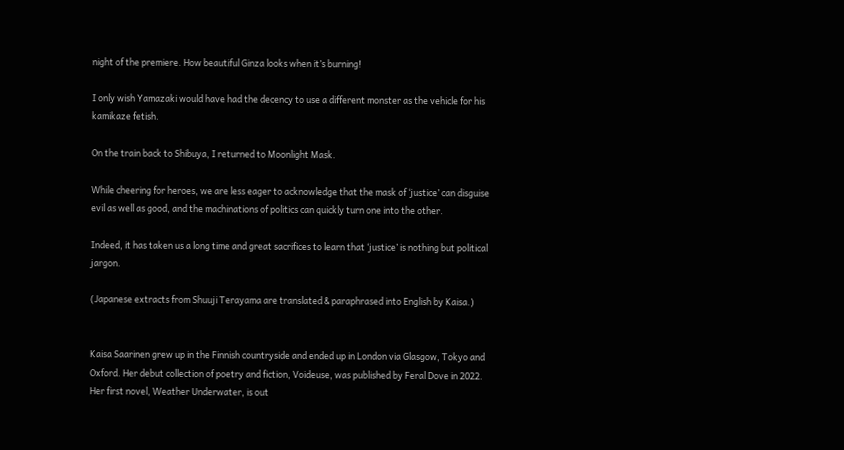night of the premiere. How beautiful Ginza looks when it’s burning!

I only wish Yamazaki would have had the decency to use a different monster as the vehicle for his kamikaze fetish.

On the train back to Shibuya, I returned to Moonlight Mask.

While cheering for heroes, we are less eager to acknowledge that the mask of ‘justice’ can disguise evil as well as good, and the machinations of politics can quickly turn one into the other.

Indeed, it has taken us a long time and great sacrifices to learn that ‘justice’ is nothing but political jargon.

(Japanese extracts from Shuuji Terayama are translated & paraphrased into English by Kaisa.)


Kaisa Saarinen grew up in the Finnish countryside and ended up in London via Glasgow, Tokyo and Oxford. Her debut collection of poetry and fiction, Voideuse, was published by Feral Dove in 2022. Her first novel, Weather Underwater, is out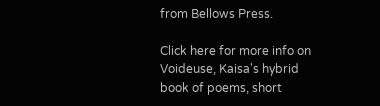from Bellows Press.

Click here for more info on Voideuse, Kaisa's hybrid book of poems, short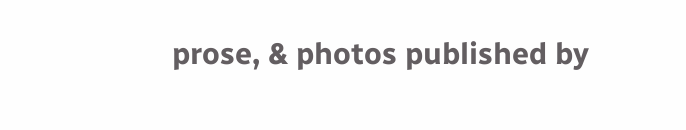prose, & photos published by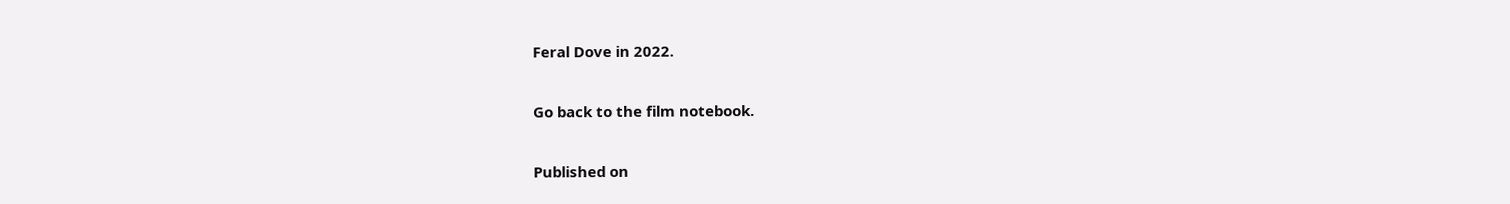Feral Dove in 2022.

Go back to the film notebook.

Published on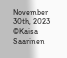November 30th, 2023 ©Kaisa Saarinen